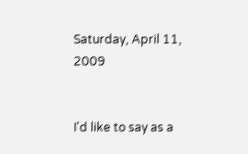Saturday, April 11, 2009


I'd like to say as a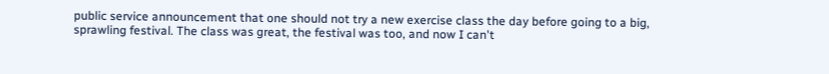public service announcement that one should not try a new exercise class the day before going to a big, sprawling festival. The class was great, the festival was too, and now I can't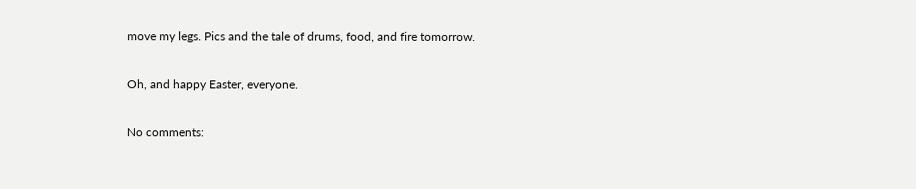move my legs. Pics and the tale of drums, food, and fire tomorrow.

Oh, and happy Easter, everyone.

No comments: